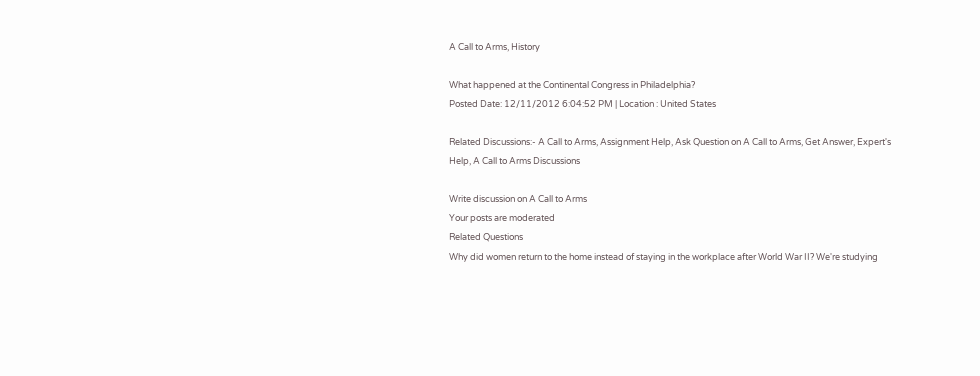A Call to Arms, History

What happened at the Continental Congress in Philadelphia?
Posted Date: 12/11/2012 6:04:52 PM | Location : United States

Related Discussions:- A Call to Arms, Assignment Help, Ask Question on A Call to Arms, Get Answer, Expert's Help, A Call to Arms Discussions

Write discussion on A Call to Arms
Your posts are moderated
Related Questions
Why did women return to the home instead of staying in the workplace after World War II? We're studying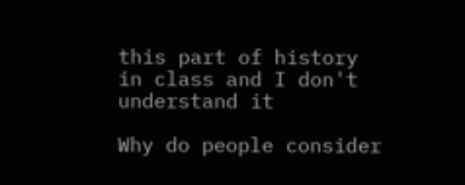this part of history in class and I don't understand it

Why do people consider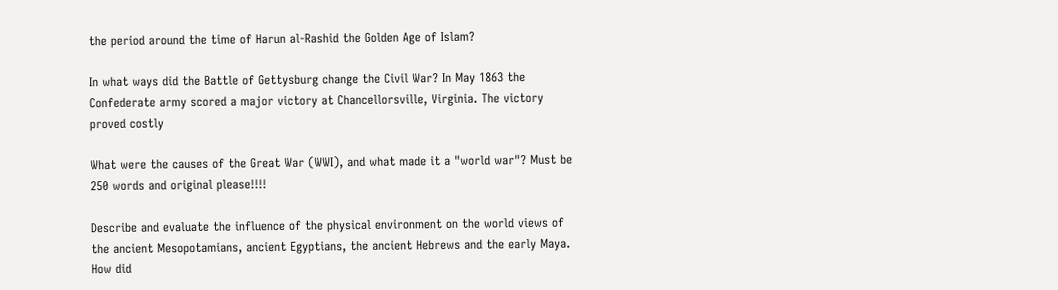the period around the time of Harun al-Rashid the Golden Age of Islam?

In what ways did the Battle of Gettysburg change the Civil War? In May 1863 the Confederate army scored a major victory at Chancellorsville, Virginia. The victory proved costly

What were the causes of the Great War (WWI), and what made it a "world war"? Must be 250 words and original please!!!!

Describe and evaluate the influence of the physical environment on the world views of the ancient Mesopotamians, ancient Egyptians, the ancient Hebrews and the early Maya. How did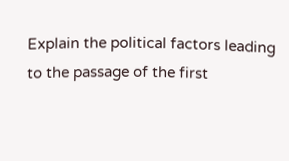Explain the political factors leading to the passage of the first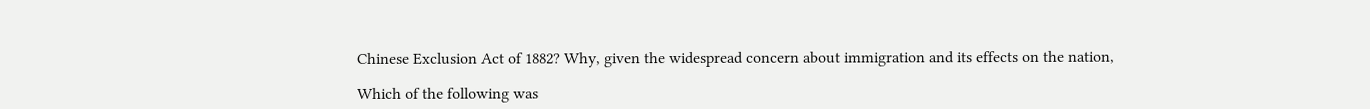Chinese Exclusion Act of 1882? Why, given the widespread concern about immigration and its effects on the nation,

Which of the following was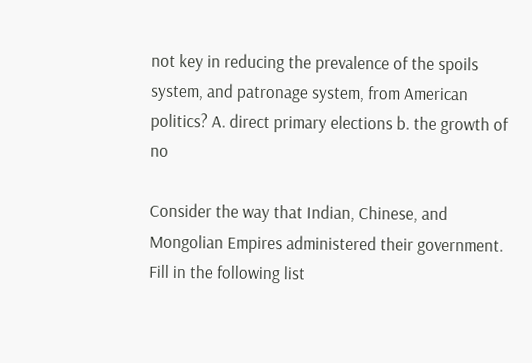not key in reducing the prevalence of the spoils system, and patronage system, from American politics? A. direct primary elections b. the growth of no

Consider the way that Indian, Chinese, and Mongolian Empires administered their government. Fill in the following list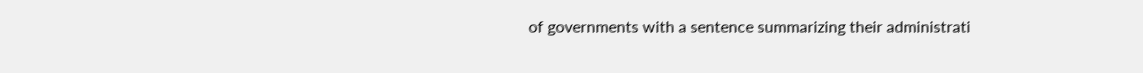of governments with a sentence summarizing their administrati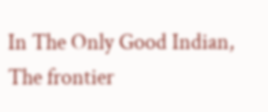In The Only Good Indian, The frontier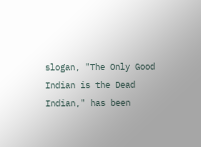slogan, "The Only Good Indian is the Dead Indian," has been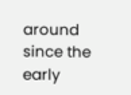around since the early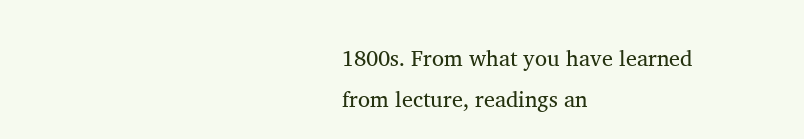1800s. From what you have learned from lecture, readings an